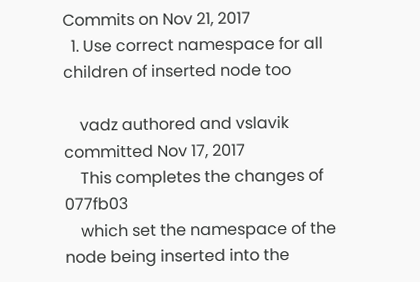Commits on Nov 21, 2017
  1. Use correct namespace for all children of inserted node too

    vadz authored and vslavik committed Nov 17, 2017
    This completes the changes of 077fb03
    which set the namespace of the node being inserted into the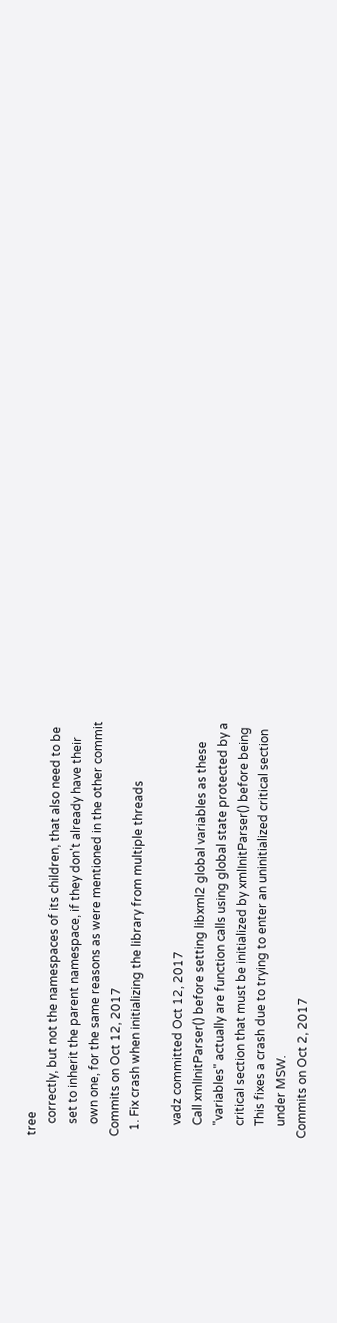tree
    correctly, but not the namespaces of its children, that also need to be
    set to inherit the parent namespace, if they don't already have their
    own one, for the same reasons as were mentioned in the other commit
Commits on Oct 12, 2017
  1. Fix crash when initializing the library from multiple threads

    vadz committed Oct 12, 2017
    Call xmlInitParser() before setting libxml2 global variables as these
    "variables" actually are function calls using global state protected by a
    critical section that must be initialized by xmlInitParser() before being
    This fixes a crash due to trying to enter an uninitialized critical section
    under MSW.
Commits on Oct 2, 2017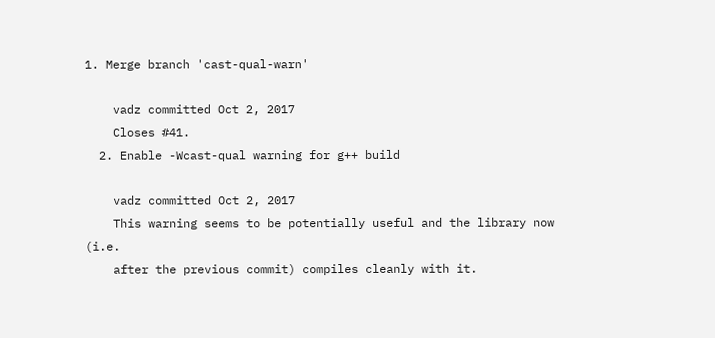1. Merge branch 'cast-qual-warn'

    vadz committed Oct 2, 2017
    Closes #41.
  2. Enable -Wcast-qual warning for g++ build

    vadz committed Oct 2, 2017
    This warning seems to be potentially useful and the library now (i.e.
    after the previous commit) compiles cleanly with it.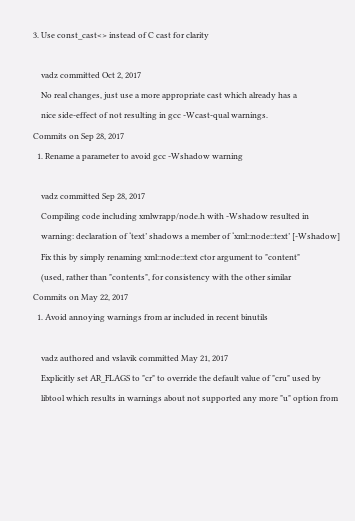3. Use const_cast<> instead of C cast for clarity

    vadz committed Oct 2, 2017
    No real changes, just use a more appropriate cast which already has a
    nice side-effect of not resulting in gcc -Wcast-qual warnings.
Commits on Sep 28, 2017
  1. Rename a parameter to avoid gcc -Wshadow warning

    vadz committed Sep 28, 2017
    Compiling code including xmlwrapp/node.h with -Wshadow resulted in
    warning: declaration of ‘text’ shadows a member of ‘xml::node::text’ [-Wshadow]
    Fix this by simply renaming xml::node::text ctor argument to "content"
    (used, rather than "contents", for consistency with the other similar
Commits on May 22, 2017
  1. Avoid annoying warnings from ar included in recent binutils

    vadz authored and vslavik committed May 21, 2017
    Explicitly set AR_FLAGS to "cr" to override the default value of "cru" used by
    libtool which results in warnings about not supported any more "u" option from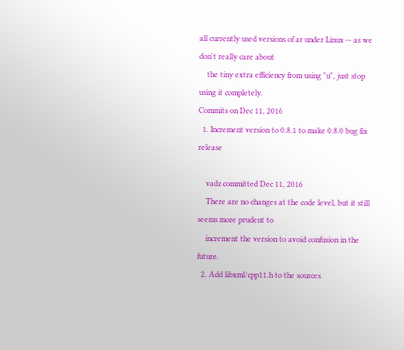all currently used versions of ar under Linux -- as we don't really care about
    the tiny extra efficiency from using "u", just stop using it completely.
Commits on Dec 11, 2016
  1. Increment version to 0.8.1 to make 0.8.0 bug fix release

    vadz committed Dec 11, 2016
    There are no changes at the code level, but it still seems more prudent to
    increment the version to avoid confusion in the future.
  2. Add libxml/cpp11.h to the sources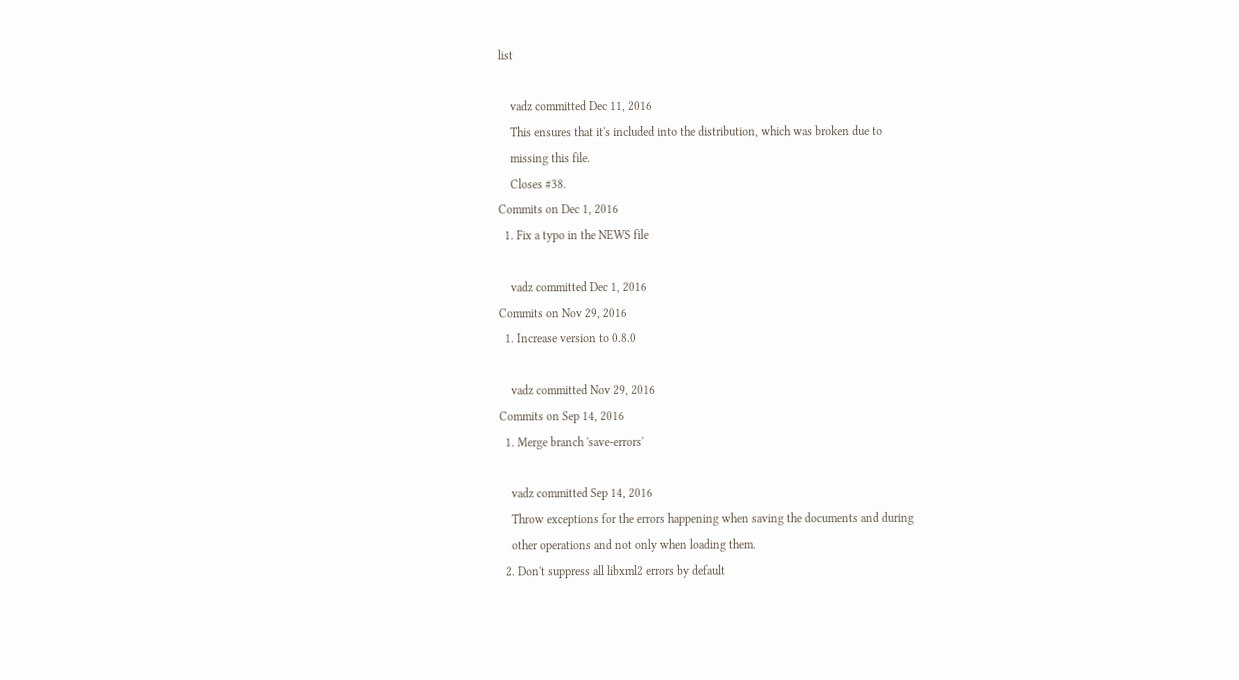list

    vadz committed Dec 11, 2016
    This ensures that it's included into the distribution, which was broken due to
    missing this file.
    Closes #38.
Commits on Dec 1, 2016
  1. Fix a typo in the NEWS file

    vadz committed Dec 1, 2016
Commits on Nov 29, 2016
  1. Increase version to 0.8.0

    vadz committed Nov 29, 2016
Commits on Sep 14, 2016
  1. Merge branch 'save-errors'

    vadz committed Sep 14, 2016
    Throw exceptions for the errors happening when saving the documents and during
    other operations and not only when loading them.
  2. Don't suppress all libxml2 errors by default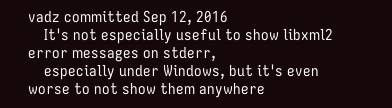vadz committed Sep 12, 2016
    It's not especially useful to show libxml2 error messages on stderr,
    especially under Windows, but it's even worse to not show them anywhere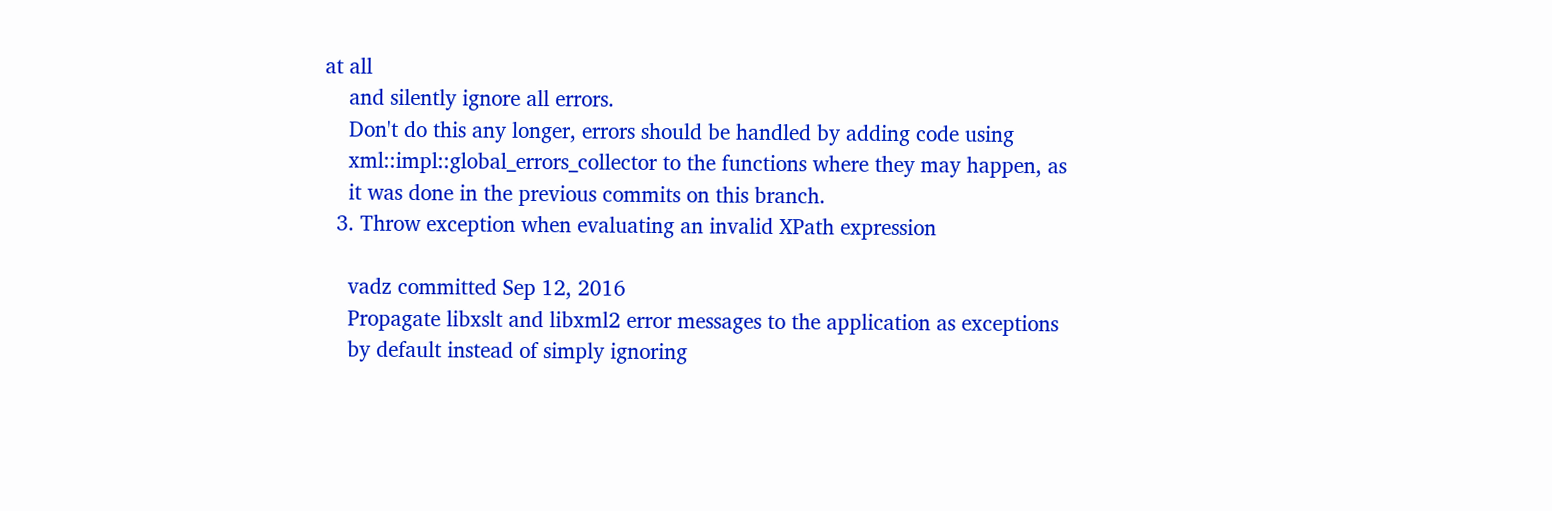at all
    and silently ignore all errors.
    Don't do this any longer, errors should be handled by adding code using
    xml::impl::global_errors_collector to the functions where they may happen, as
    it was done in the previous commits on this branch.
  3. Throw exception when evaluating an invalid XPath expression

    vadz committed Sep 12, 2016
    Propagate libxslt and libxml2 error messages to the application as exceptions
    by default instead of simply ignoring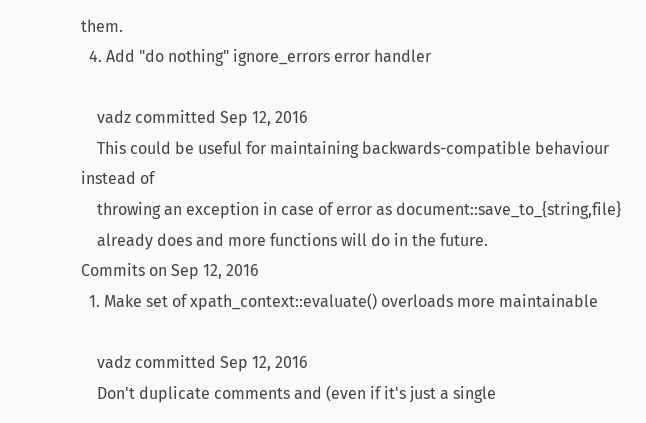them.
  4. Add "do nothing" ignore_errors error handler

    vadz committed Sep 12, 2016
    This could be useful for maintaining backwards-compatible behaviour instead of
    throwing an exception in case of error as document::save_to_{string,file}
    already does and more functions will do in the future.
Commits on Sep 12, 2016
  1. Make set of xpath_context::evaluate() overloads more maintainable

    vadz committed Sep 12, 2016
    Don't duplicate comments and (even if it's just a single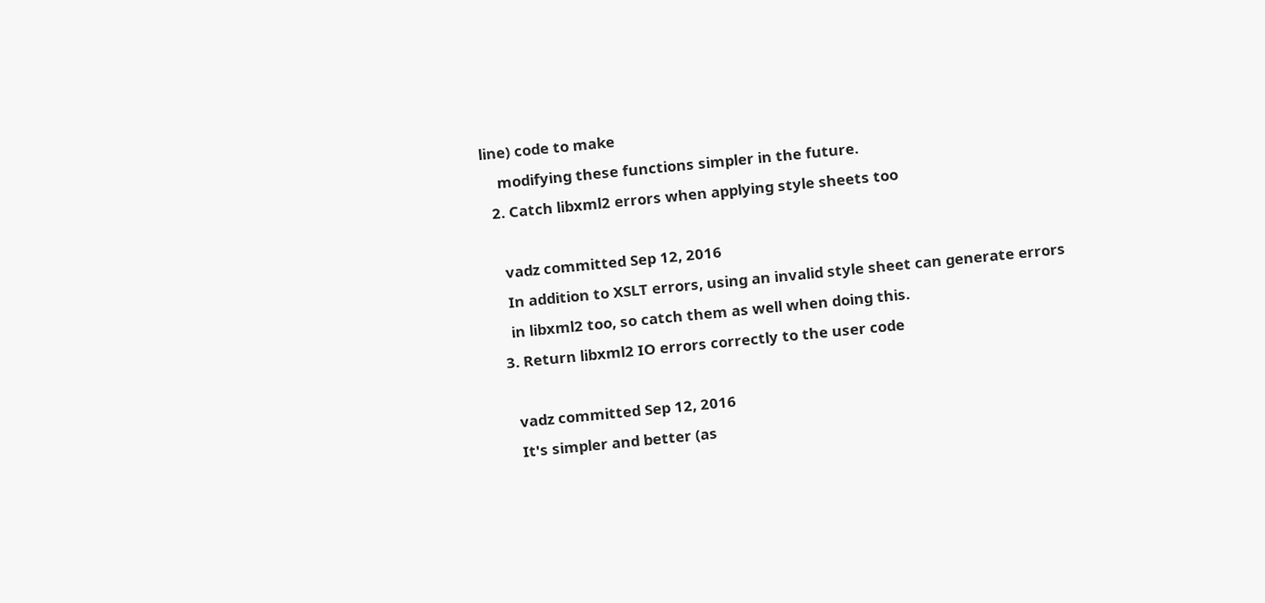line) code to make
    modifying these functions simpler in the future.
  2. Catch libxml2 errors when applying style sheets too

    vadz committed Sep 12, 2016
    In addition to XSLT errors, using an invalid style sheet can generate errors
    in libxml2 too, so catch them as well when doing this.
  3. Return libxml2 IO errors correctly to the user code

    vadz committed Sep 12, 2016
    It's simpler and better (as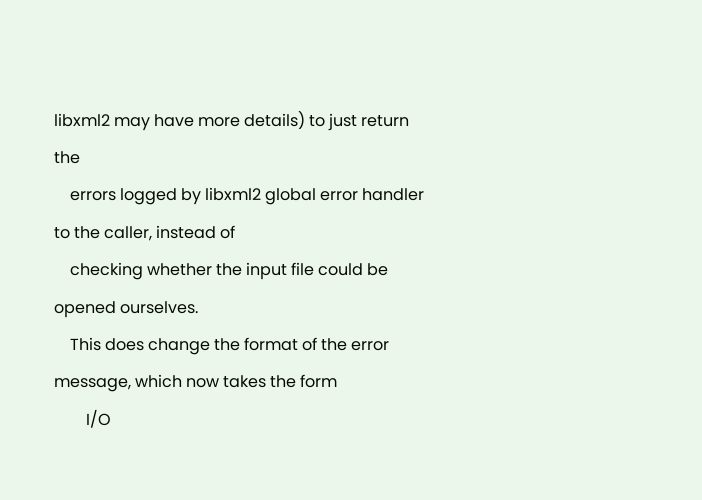libxml2 may have more details) to just return the
    errors logged by libxml2 global error handler to the caller, instead of
    checking whether the input file could be opened ourselves.
    This does change the format of the error message, which now takes the form
        I/O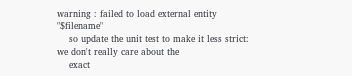warning : failed to load external entity "$filename"
    so update the unit test to make it less strict: we don't really care about the
    exact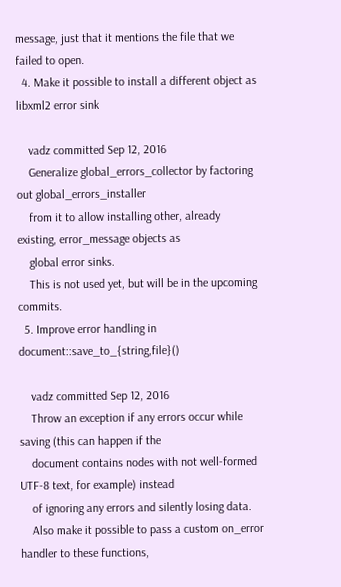message, just that it mentions the file that we failed to open.
  4. Make it possible to install a different object as libxml2 error sink

    vadz committed Sep 12, 2016
    Generalize global_errors_collector by factoring out global_errors_installer
    from it to allow installing other, already existing, error_message objects as
    global error sinks.
    This is not used yet, but will be in the upcoming commits.
  5. Improve error handling in document::save_to_{string,file}()

    vadz committed Sep 12, 2016
    Throw an exception if any errors occur while saving (this can happen if the
    document contains nodes with not well-formed UTF-8 text, for example) instead
    of ignoring any errors and silently losing data.
    Also make it possible to pass a custom on_error handler to these functions,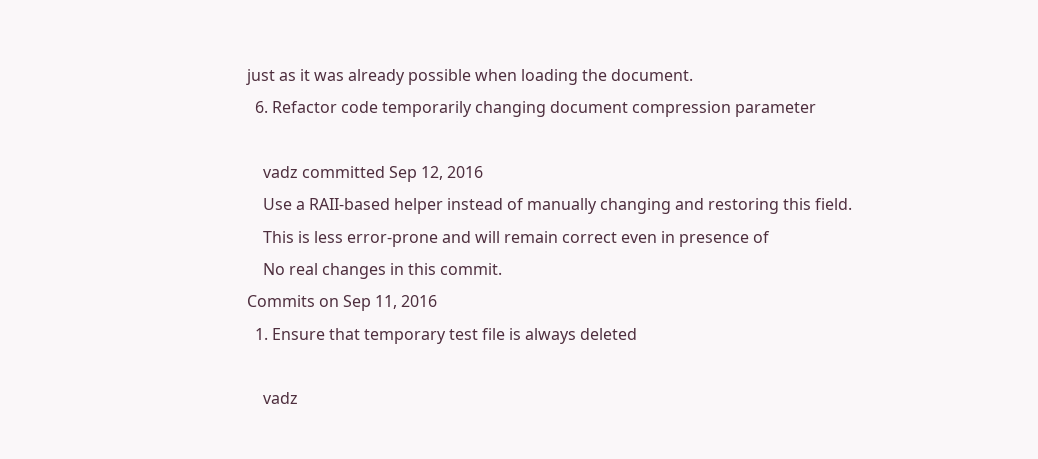just as it was already possible when loading the document.
  6. Refactor code temporarily changing document compression parameter

    vadz committed Sep 12, 2016
    Use a RAII-based helper instead of manually changing and restoring this field.
    This is less error-prone and will remain correct even in presence of
    No real changes in this commit.
Commits on Sep 11, 2016
  1. Ensure that temporary test file is always deleted

    vadz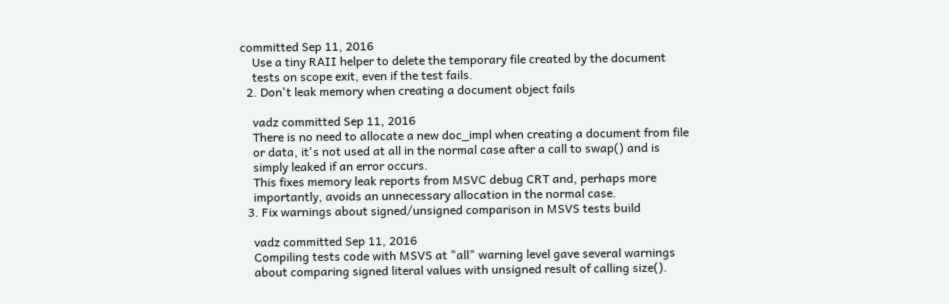committed Sep 11, 2016
    Use a tiny RAII helper to delete the temporary file created by the document
    tests on scope exit, even if the test fails.
  2. Don't leak memory when creating a document object fails

    vadz committed Sep 11, 2016
    There is no need to allocate a new doc_impl when creating a document from file
    or data, it's not used at all in the normal case after a call to swap() and is
    simply leaked if an error occurs.
    This fixes memory leak reports from MSVC debug CRT and, perhaps more
    importantly, avoids an unnecessary allocation in the normal case.
  3. Fix warnings about signed/unsigned comparison in MSVS tests build

    vadz committed Sep 11, 2016
    Compiling tests code with MSVS at "all" warning level gave several warnings
    about comparing signed literal values with unsigned result of calling size().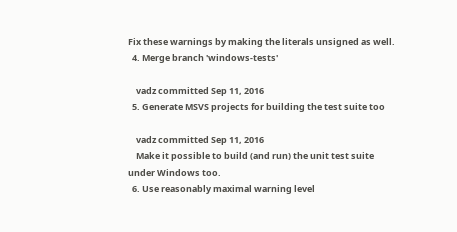Fix these warnings by making the literals unsigned as well.
  4. Merge branch 'windows-tests'

    vadz committed Sep 11, 2016
  5. Generate MSVS projects for building the test suite too

    vadz committed Sep 11, 2016
    Make it possible to build (and run) the unit test suite under Windows too.
  6. Use reasonably maximal warning level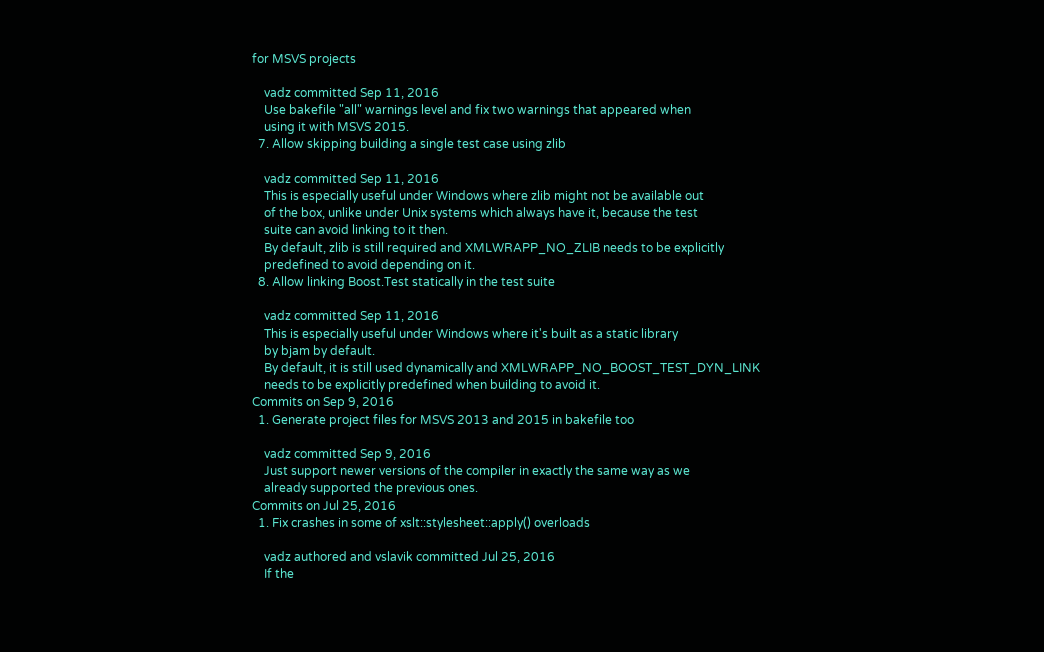for MSVS projects

    vadz committed Sep 11, 2016
    Use bakefile "all" warnings level and fix two warnings that appeared when
    using it with MSVS 2015.
  7. Allow skipping building a single test case using zlib

    vadz committed Sep 11, 2016
    This is especially useful under Windows where zlib might not be available out
    of the box, unlike under Unix systems which always have it, because the test
    suite can avoid linking to it then.
    By default, zlib is still required and XMLWRAPP_NO_ZLIB needs to be explicitly
    predefined to avoid depending on it.
  8. Allow linking Boost.Test statically in the test suite

    vadz committed Sep 11, 2016
    This is especially useful under Windows where it's built as a static library
    by bjam by default.
    By default, it is still used dynamically and XMLWRAPP_NO_BOOST_TEST_DYN_LINK
    needs to be explicitly predefined when building to avoid it.
Commits on Sep 9, 2016
  1. Generate project files for MSVS 2013 and 2015 in bakefile too

    vadz committed Sep 9, 2016
    Just support newer versions of the compiler in exactly the same way as we
    already supported the previous ones.
Commits on Jul 25, 2016
  1. Fix crashes in some of xslt::stylesheet::apply() overloads

    vadz authored and vslavik committed Jul 25, 2016
    If the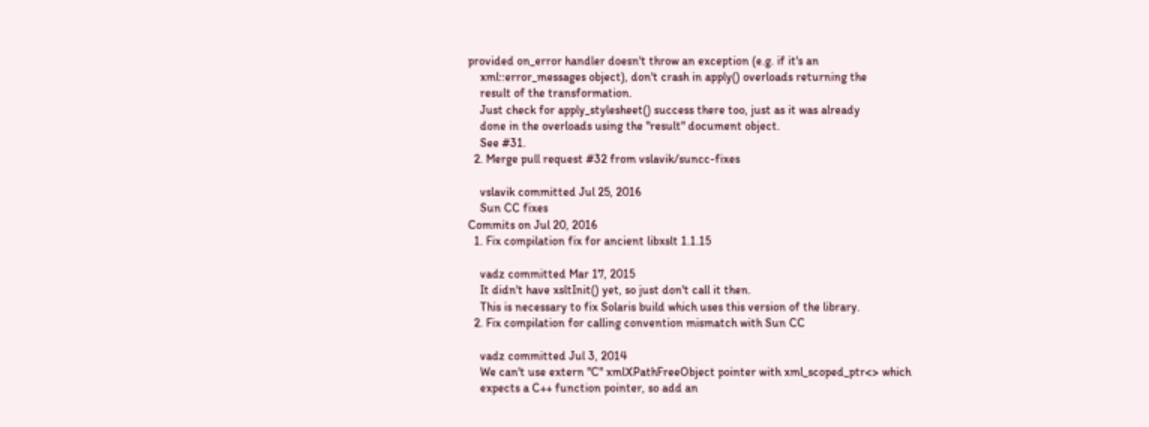provided on_error handler doesn't throw an exception (e.g. if it's an
    xml::error_messages object), don't crash in apply() overloads returning the
    result of the transformation.
    Just check for apply_stylesheet() success there too, just as it was already
    done in the overloads using the "result" document object.
    See #31.
  2. Merge pull request #32 from vslavik/suncc-fixes

    vslavik committed Jul 25, 2016
    Sun CC fixes
Commits on Jul 20, 2016
  1. Fix compilation fix for ancient libxslt 1.1.15

    vadz committed Mar 17, 2015
    It didn't have xsltInit() yet, so just don't call it then.
    This is necessary to fix Solaris build which uses this version of the library.
  2. Fix compilation for calling convention mismatch with Sun CC

    vadz committed Jul 3, 2014
    We can't use extern "C" xmlXPathFreeObject pointer with xml_scoped_ptr<> which
    expects a C++ function pointer, so add an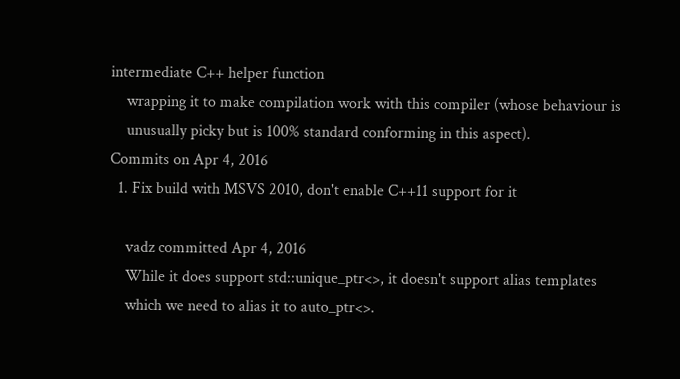intermediate C++ helper function
    wrapping it to make compilation work with this compiler (whose behaviour is
    unusually picky but is 100% standard conforming in this aspect).
Commits on Apr 4, 2016
  1. Fix build with MSVS 2010, don't enable C++11 support for it

    vadz committed Apr 4, 2016
    While it does support std::unique_ptr<>, it doesn't support alias templates
    which we need to alias it to auto_ptr<>.